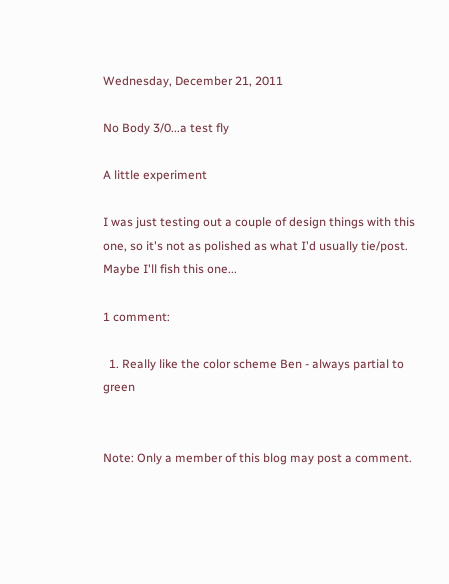Wednesday, December 21, 2011

No Body 3/0...a test fly

A little experiment

I was just testing out a couple of design things with this one, so it's not as polished as what I'd usually tie/post. Maybe I'll fish this one...

1 comment:

  1. Really like the color scheme Ben - always partial to green


Note: Only a member of this blog may post a comment.